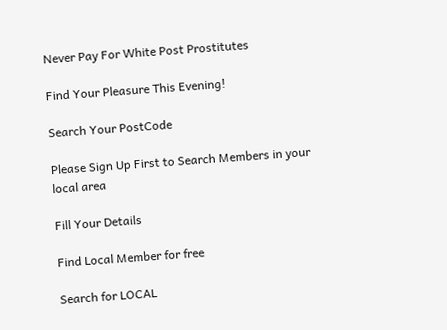Never Pay For White Post Prostitutes

Find Your Pleasure This Evening!

Search Your PostCode

Please Sign Up First to Search Members in your local area

Fill Your Details

Find Local Member for free

Search for LOCAL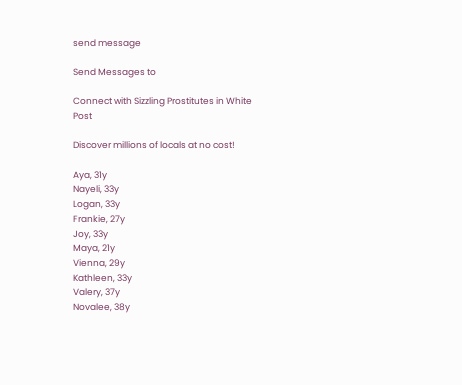send message

Send Messages to

Connect with Sizzling Prostitutes in White Post

Discover millions of locals at no cost!

Aya, 31y
Nayeli, 33y
Logan, 33y
Frankie, 27y
Joy, 33y
Maya, 21y
Vienna, 29y
Kathleen, 33y
Valery, 37y
Novalee, 38y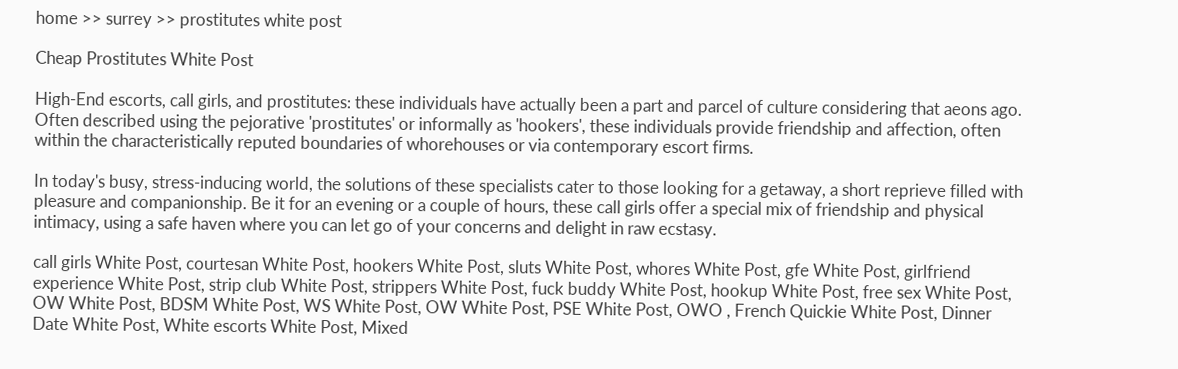home >> surrey >> prostitutes white post

Cheap Prostitutes White Post

High-End escorts, call girls, and prostitutes: these individuals have actually been a part and parcel of culture considering that aeons ago. Often described using the pejorative 'prostitutes' or informally as 'hookers', these individuals provide friendship and affection, often within the characteristically reputed boundaries of whorehouses or via contemporary escort firms.

In today's busy, stress-inducing world, the solutions of these specialists cater to those looking for a getaway, a short reprieve filled with pleasure and companionship. Be it for an evening or a couple of hours, these call girls offer a special mix of friendship and physical intimacy, using a safe haven where you can let go of your concerns and delight in raw ecstasy.

call girls White Post, courtesan White Post, hookers White Post, sluts White Post, whores White Post, gfe White Post, girlfriend experience White Post, strip club White Post, strippers White Post, fuck buddy White Post, hookup White Post, free sex White Post, OW White Post, BDSM White Post, WS White Post, OW White Post, PSE White Post, OWO , French Quickie White Post, Dinner Date White Post, White escorts White Post, Mixed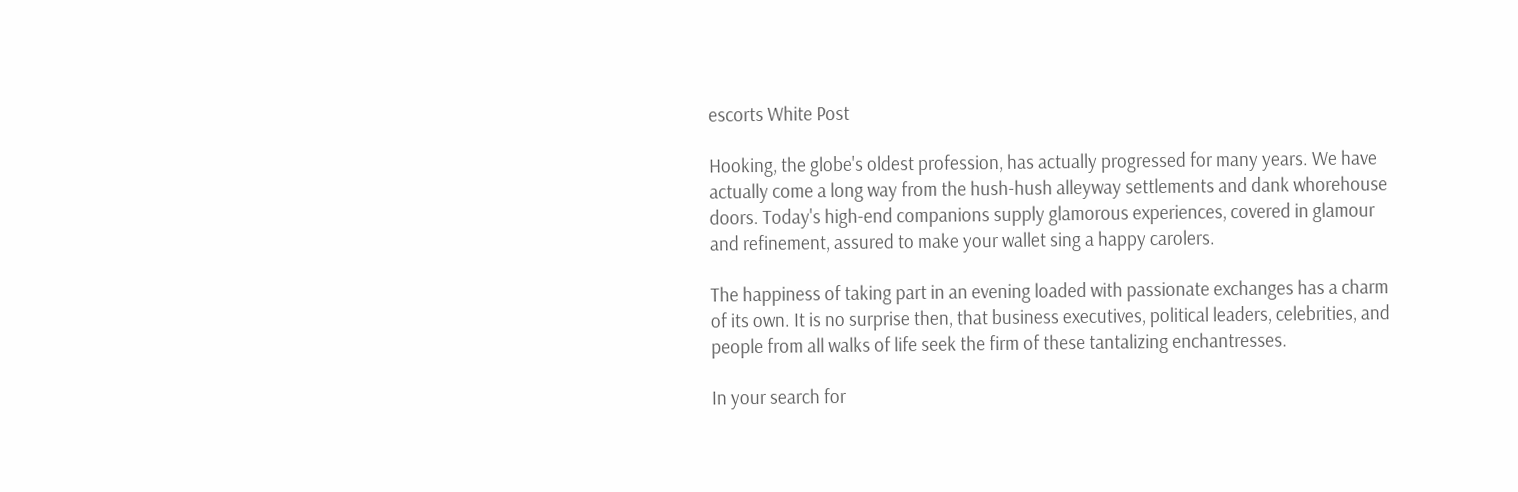escorts White Post

Hooking, the globe's oldest profession, has actually progressed for many years. We have actually come a long way from the hush-hush alleyway settlements and dank whorehouse doors. Today's high-end companions supply glamorous experiences, covered in glamour and refinement, assured to make your wallet sing a happy carolers.

The happiness of taking part in an evening loaded with passionate exchanges has a charm of its own. It is no surprise then, that business executives, political leaders, celebrities, and people from all walks of life seek the firm of these tantalizing enchantresses.

In your search for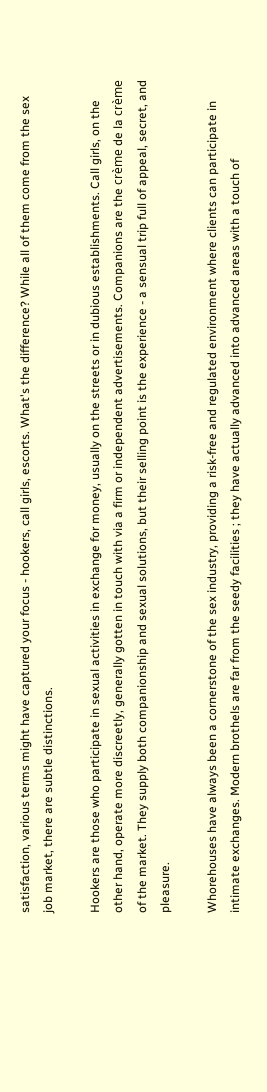satisfaction, various terms might have captured your focus - hookers, call girls, escorts. What's the difference? While all of them come from the sex job market, there are subtle distinctions.

Hookers are those who participate in sexual activities in exchange for money, usually on the streets or in dubious establishments. Call girls, on the other hand, operate more discreetly, generally gotten in touch with via a firm or independent advertisements. Companions are the crème de la crème of the market. They supply both companionship and sexual solutions, but their selling point is the experience - a sensual trip full of appeal, secret, and pleasure.

Whorehouses have always been a cornerstone of the sex industry, providing a risk-free and regulated environment where clients can participate in intimate exchanges. Modern brothels are far from the seedy facilities ; they have actually advanced into advanced areas with a touch of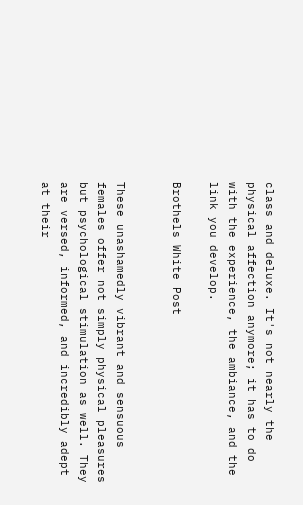class and deluxe. It's not nearly the physical affection anymore; it has to do with the experience, the ambiance, and the link you develop.

Brothels White Post


These unashamedly vibrant and sensuous females offer not simply physical pleasures but psychological stimulation as well. They are versed, informed, and incredibly adept at their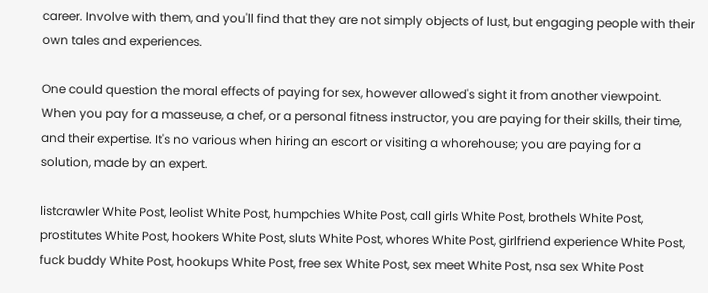career. Involve with them, and you'll find that they are not simply objects of lust, but engaging people with their own tales and experiences.

One could question the moral effects of paying for sex, however allowed's sight it from another viewpoint. When you pay for a masseuse, a chef, or a personal fitness instructor, you are paying for their skills, their time, and their expertise. It's no various when hiring an escort or visiting a whorehouse; you are paying for a solution, made by an expert.

listcrawler White Post, leolist White Post, humpchies White Post, call girls White Post, brothels White Post, prostitutes White Post, hookers White Post, sluts White Post, whores White Post, girlfriend experience White Post, fuck buddy White Post, hookups White Post, free sex White Post, sex meet White Post, nsa sex White Post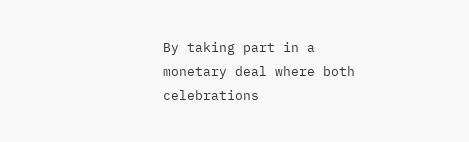By taking part in a monetary deal where both celebrations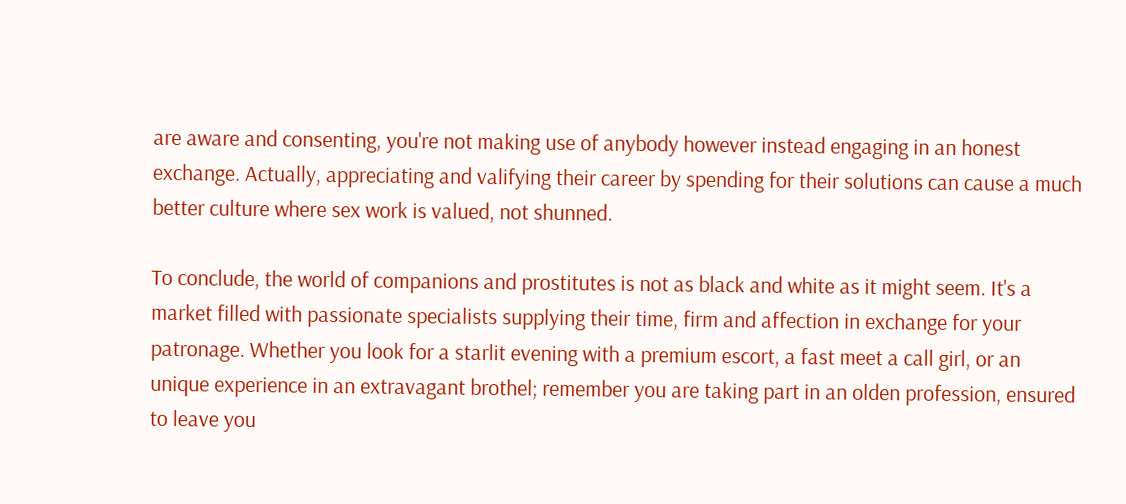are aware and consenting, you're not making use of anybody however instead engaging in an honest exchange. Actually, appreciating and valifying their career by spending for their solutions can cause a much better culture where sex work is valued, not shunned.

To conclude, the world of companions and prostitutes is not as black and white as it might seem. It's a market filled with passionate specialists supplying their time, firm and affection in exchange for your patronage. Whether you look for a starlit evening with a premium escort, a fast meet a call girl, or an unique experience in an extravagant brothel; remember you are taking part in an olden profession, ensured to leave you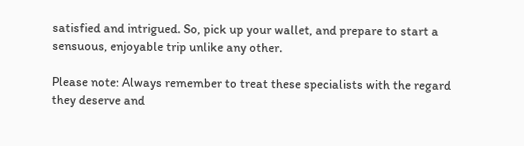satisfied and intrigued. So, pick up your wallet, and prepare to start a sensuous, enjoyable trip unlike any other.

Please note: Always remember to treat these specialists with the regard they deserve and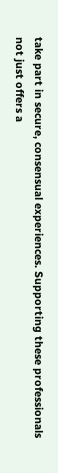take part in secure, consensual experiences. Supporting these professionals not just offers a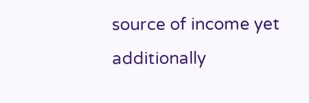source of income yet additionally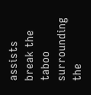assists break the taboo surrounding the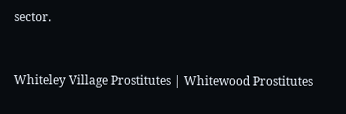sector.


Whiteley Village Prostitutes | Whitewood Prostitutes